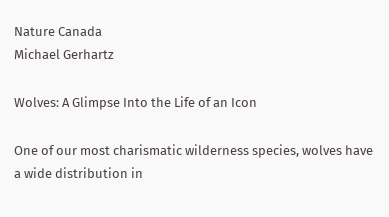Nature Canada
Michael Gerhartz

Wolves: A Glimpse Into the Life of an Icon

One of our most charismatic wilderness species, wolves have a wide distribution in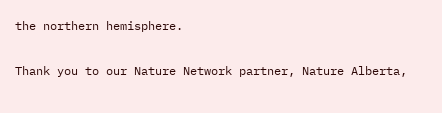the northern hemisphere.

Thank you to our Nature Network partner, Nature Alberta,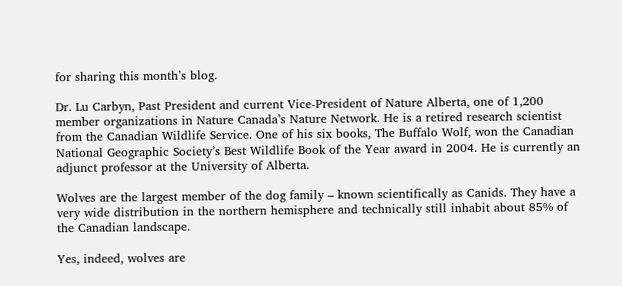for sharing this month’s blog.

Dr. Lu Carbyn, Past President and current Vice-President of Nature Alberta, one of 1,200 member organizations in Nature Canada’s Nature Network. He is a retired research scientist from the Canadian Wildlife Service. One of his six books, The Buffalo Wolf, won the Canadian National Geographic Society’s Best Wildlife Book of the Year award in 2004. He is currently an adjunct professor at the University of Alberta.

Wolves are the largest member of the dog family – known scientifically as Canids. They have a very wide distribution in the northern hemisphere and technically still inhabit about 85% of the Canadian landscape.

Yes, indeed, wolves are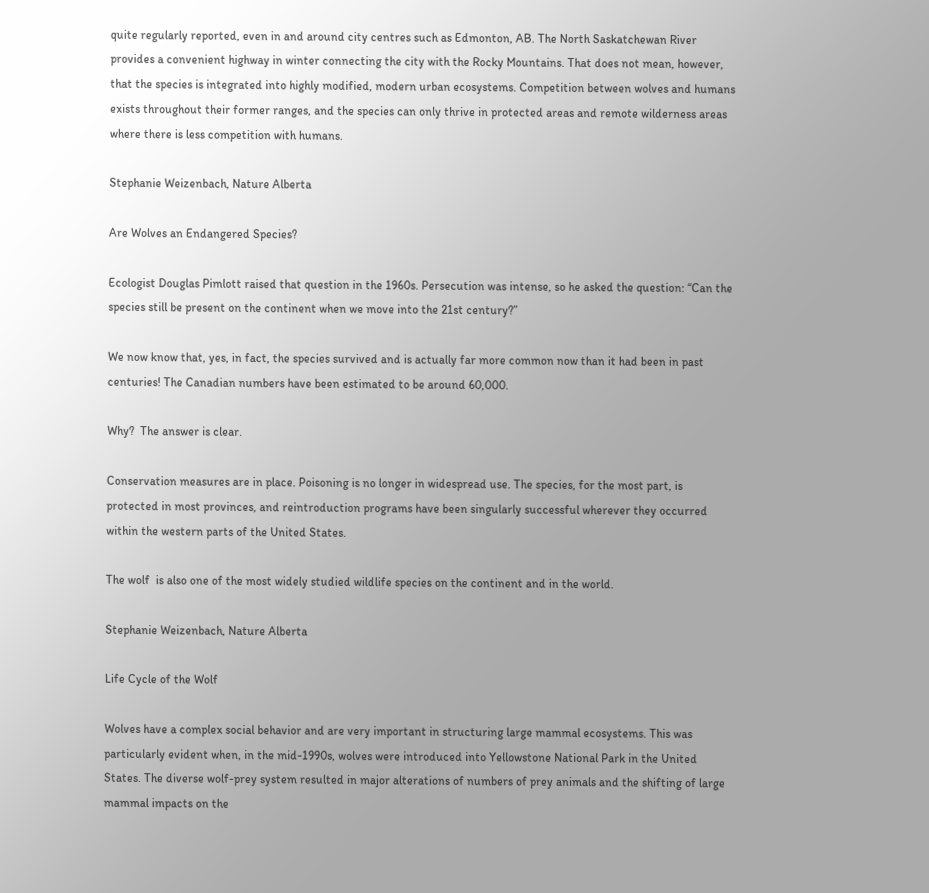quite regularly reported, even in and around city centres such as Edmonton, AB. The North Saskatchewan River provides a convenient highway in winter connecting the city with the Rocky Mountains. That does not mean, however, that the species is integrated into highly modified, modern urban ecosystems. Competition between wolves and humans exists throughout their former ranges, and the species can only thrive in protected areas and remote wilderness areas where there is less competition with humans.

Stephanie Weizenbach, Nature Alberta

Are Wolves an Endangered Species?

Ecologist Douglas Pimlott raised that question in the 1960s. Persecution was intense, so he asked the question: “Can the species still be present on the continent when we move into the 21st century?”

We now know that, yes, in fact, the species survived and is actually far more common now than it had been in past centuries! The Canadian numbers have been estimated to be around 60,000.

Why?  The answer is clear.

Conservation measures are in place. Poisoning is no longer in widespread use. The species, for the most part, is protected in most provinces, and reintroduction programs have been singularly successful wherever they occurred within the western parts of the United States.

The wolf  is also one of the most widely studied wildlife species on the continent and in the world.

Stephanie Weizenbach, Nature Alberta

Life Cycle of the Wolf

Wolves have a complex social behavior and are very important in structuring large mammal ecosystems. This was particularly evident when, in the mid-1990s, wolves were introduced into Yellowstone National Park in the United States. The diverse wolf-prey system resulted in major alterations of numbers of prey animals and the shifting of large mammal impacts on the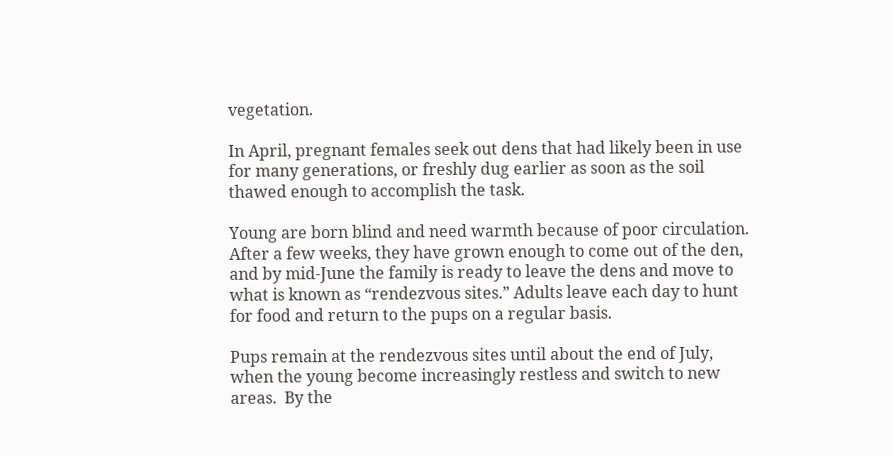vegetation.

In April, pregnant females seek out dens that had likely been in use for many generations, or freshly dug earlier as soon as the soil thawed enough to accomplish the task.

Young are born blind and need warmth because of poor circulation. After a few weeks, they have grown enough to come out of the den, and by mid-June the family is ready to leave the dens and move to what is known as “rendezvous sites.” Adults leave each day to hunt for food and return to the pups on a regular basis.

Pups remain at the rendezvous sites until about the end of July, when the young become increasingly restless and switch to new areas.  By the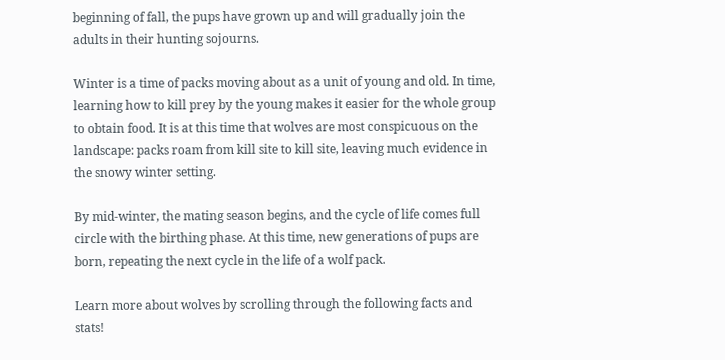beginning of fall, the pups have grown up and will gradually join the adults in their hunting sojourns.

Winter is a time of packs moving about as a unit of young and old. In time, learning how to kill prey by the young makes it easier for the whole group to obtain food. It is at this time that wolves are most conspicuous on the landscape: packs roam from kill site to kill site, leaving much evidence in the snowy winter setting.

By mid-winter, the mating season begins, and the cycle of life comes full circle with the birthing phase. At this time, new generations of pups are born, repeating the next cycle in the life of a wolf pack.

Learn more about wolves by scrolling through the following facts and stats!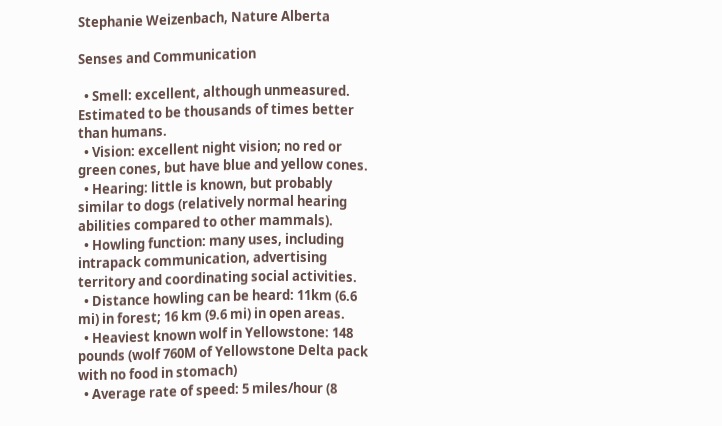Stephanie Weizenbach, Nature Alberta

Senses and Communication

  • Smell: excellent, although unmeasured. Estimated to be thousands of times better than humans.
  • Vision: excellent night vision; no red or green cones, but have blue and yellow cones.
  • Hearing: little is known, but probably similar to dogs (relatively normal hearing abilities compared to other mammals).
  • Howling function: many uses, including intrapack communication, advertising territory and coordinating social activities.
  • Distance howling can be heard: 11km (6.6 mi) in forest; 16 km (9.6 mi) in open areas.
  • Heaviest known wolf in Yellowstone: 148 pounds (wolf 760M of Yellowstone Delta pack with no food in stomach)
  • Average rate of speed: 5 miles/hour (8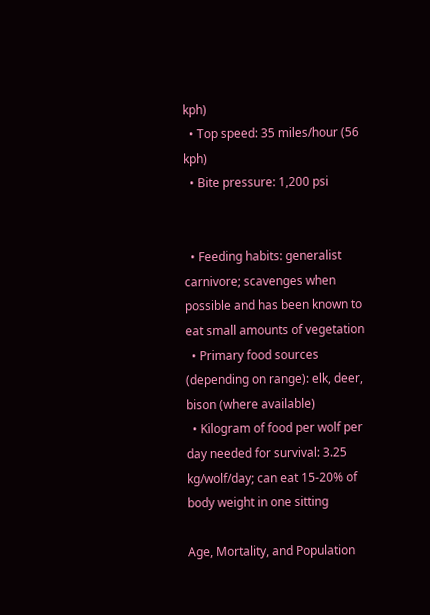kph)
  • Top speed: 35 miles/hour (56 kph)
  • Bite pressure: 1,200 psi


  • Feeding habits: generalist carnivore; scavenges when possible and has been known to eat small amounts of vegetation
  • Primary food sources (depending on range): elk, deer, bison (where available)
  • Kilogram of food per wolf per day needed for survival: 3.25 kg/wolf/day; can eat 15-20% of body weight in one sitting

Age, Mortality, and Population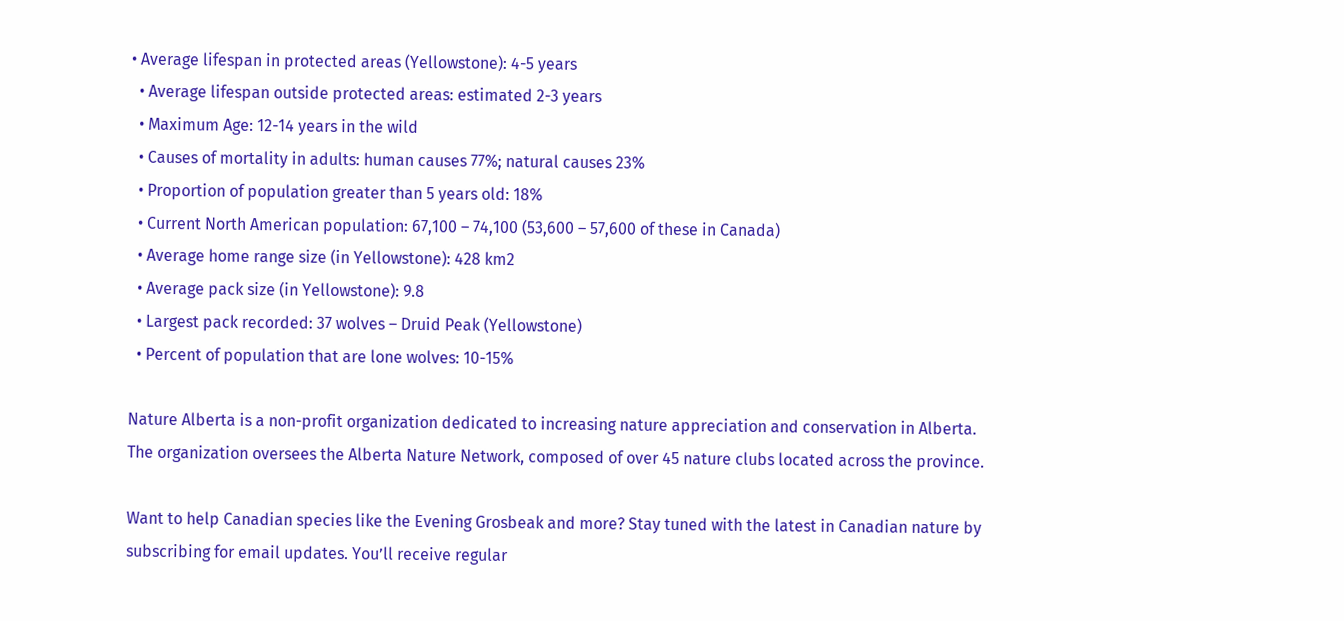• Average lifespan in protected areas (Yellowstone): 4-5 years
  • Average lifespan outside protected areas: estimated 2-3 years
  • Maximum Age: 12-14 years in the wild
  • Causes of mortality in adults: human causes 77%; natural causes 23%
  • Proportion of population greater than 5 years old: 18%
  • Current North American population: 67,100 – 74,100 (53,600 – 57,600 of these in Canada)
  • Average home range size (in Yellowstone): 428 km2
  • Average pack size (in Yellowstone): 9.8
  • Largest pack recorded: 37 wolves – Druid Peak (Yellowstone)
  • Percent of population that are lone wolves: 10-15%

Nature Alberta is a non-profit organization dedicated to increasing nature appreciation and conservation in Alberta. The organization oversees the Alberta Nature Network, composed of over 45 nature clubs located across the province.

Want to help Canadian species like the Evening Grosbeak and more? Stay tuned with the latest in Canadian nature by subscribing for email updates. You’ll receive regular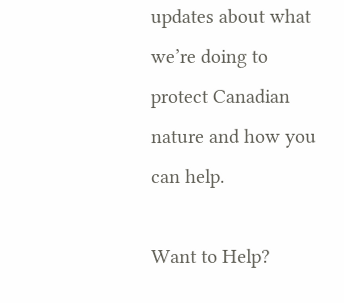updates about what we’re doing to protect Canadian nature and how you can help.

Want to Help?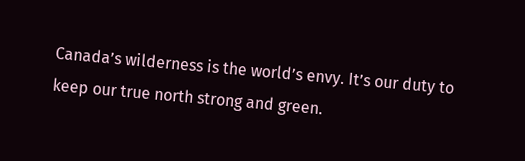Canada’s wilderness is the world’s envy. It’s our duty to keep our true north strong and green.